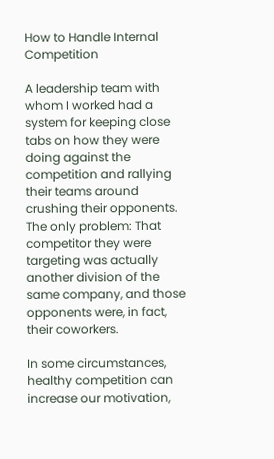How to Handle Internal Competition

A leadership team with whom I worked had a system for keeping close tabs on how they were doing against the competition and rallying their teams around crushing their opponents. The only problem: That competitor they were targeting was actually another division of the same company, and those opponents were, in fact, their coworkers.

In some circumstances, healthy competition can increase our motivation,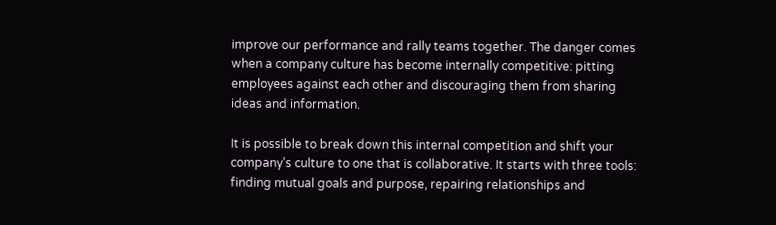improve our performance and rally teams together. The danger comes when a company culture has become internally competitive: pitting employees against each other and discouraging them from sharing ideas and information.

It is possible to break down this internal competition and shift your company’s culture to one that is collaborative. It starts with three tools: finding mutual goals and purpose, repairing relationships and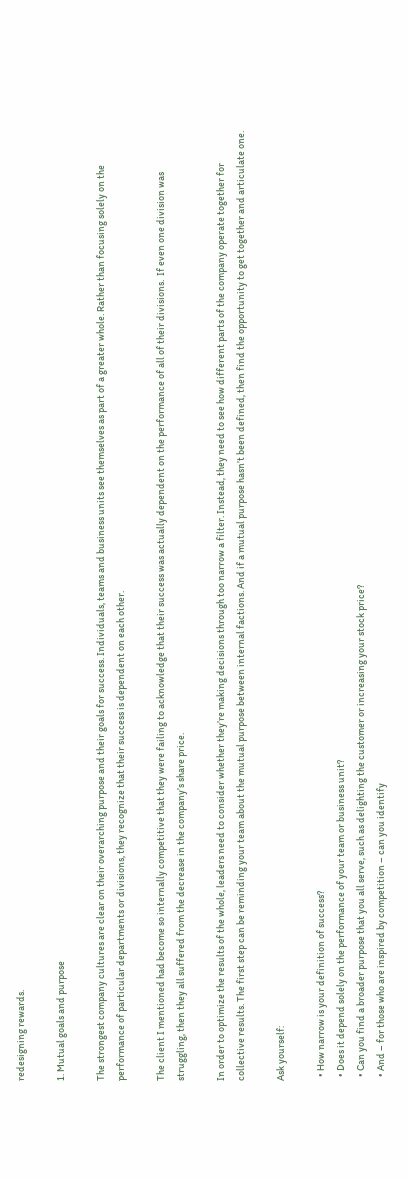redesigning rewards.

1. Mutual goals and purpose

The strongest company cultures are clear on their overarching purpose and their goals for success. Individuals, teams and business units see themselves as part of a greater whole. Rather than focusing solely on the performance of particular departments or divisions, they recognize that their success is dependent on each other.

The client I mentioned had become so internally competitive that they were failing to acknowledge that their success was actually dependent on the performance of all of their divisions.  If even one division was struggling, then they all suffered from the decrease in the company’s share price.

In order to optimize the results of the whole, leaders need to consider whether they’re making decisions through too narrow a filter. Instead, they need to see how different parts of the company operate together for collective results. The first step can be reminding your team about the mutual purpose between internal factions. And if a mutual purpose hasn’t been defined, then find the opportunity to get together and articulate one.

Ask yourself:

  • How narrow is your definition of success?
  • Does it depend solely on the performance of your team or business unit?
  • Can you find a broader purpose that you all serve, such as delighting the customer or increasing your stock price?
  • And – for those who are inspired by competition – can you identify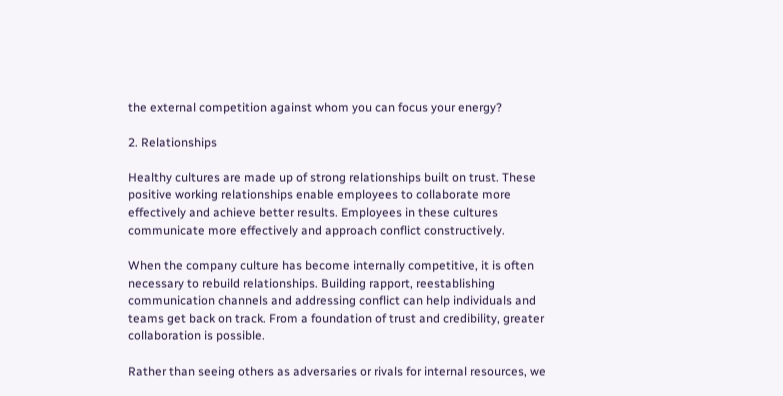the external competition against whom you can focus your energy?

2. Relationships

Healthy cultures are made up of strong relationships built on trust. These positive working relationships enable employees to collaborate more effectively and achieve better results. Employees in these cultures communicate more effectively and approach conflict constructively.

When the company culture has become internally competitive, it is often necessary to rebuild relationships. Building rapport, reestablishing communication channels and addressing conflict can help individuals and teams get back on track. From a foundation of trust and credibility, greater collaboration is possible.

Rather than seeing others as adversaries or rivals for internal resources, we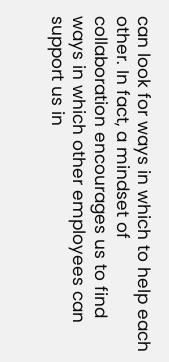can look for ways in which to help each other. In fact, a mindset of collaboration encourages us to find ways in which other employees can support us in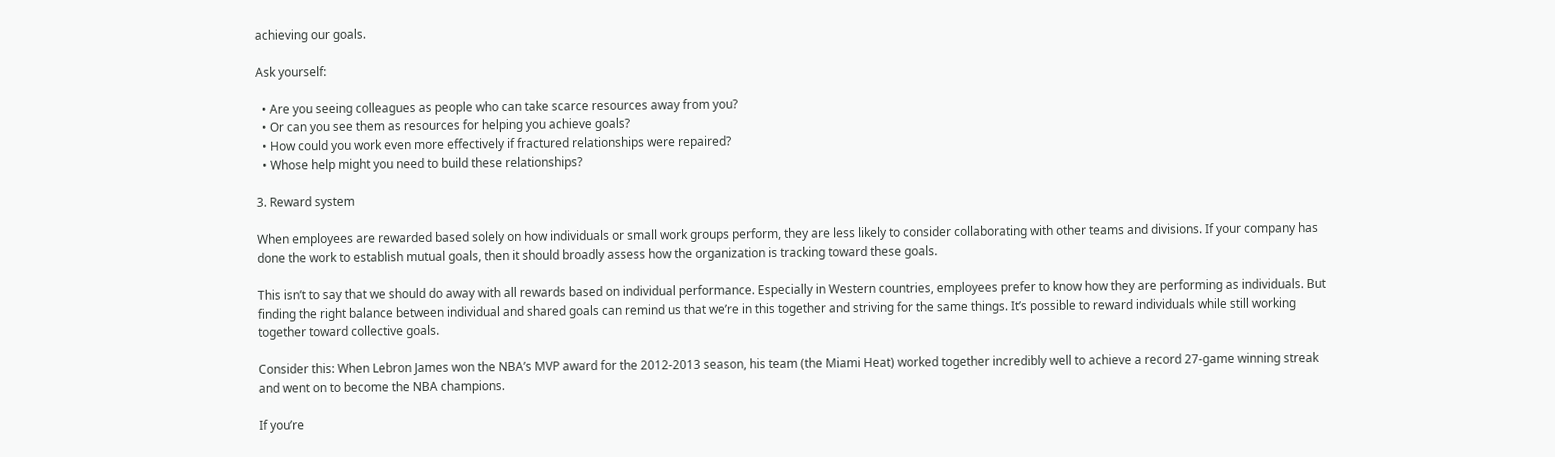achieving our goals.

Ask yourself:

  • Are you seeing colleagues as people who can take scarce resources away from you?
  • Or can you see them as resources for helping you achieve goals?
  • How could you work even more effectively if fractured relationships were repaired?
  • Whose help might you need to build these relationships?

3. Reward system

When employees are rewarded based solely on how individuals or small work groups perform, they are less likely to consider collaborating with other teams and divisions. If your company has done the work to establish mutual goals, then it should broadly assess how the organization is tracking toward these goals.

This isn’t to say that we should do away with all rewards based on individual performance. Especially in Western countries, employees prefer to know how they are performing as individuals. But finding the right balance between individual and shared goals can remind us that we’re in this together and striving for the same things. It’s possible to reward individuals while still working together toward collective goals.

Consider this: When Lebron James won the NBA’s MVP award for the 2012-2013 season, his team (the Miami Heat) worked together incredibly well to achieve a record 27-game winning streak and went on to become the NBA champions.

If you’re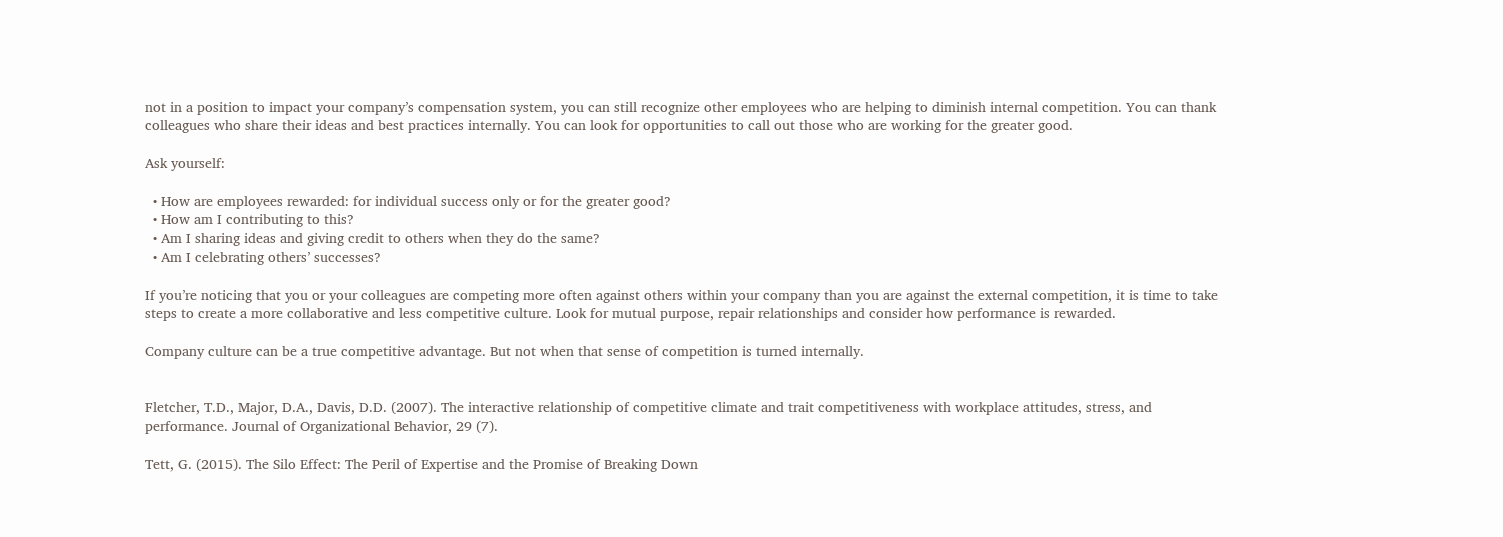not in a position to impact your company’s compensation system, you can still recognize other employees who are helping to diminish internal competition. You can thank colleagues who share their ideas and best practices internally. You can look for opportunities to call out those who are working for the greater good.

Ask yourself:

  • How are employees rewarded: for individual success only or for the greater good?
  • How am I contributing to this?
  • Am I sharing ideas and giving credit to others when they do the same?
  • Am I celebrating others’ successes?

If you’re noticing that you or your colleagues are competing more often against others within your company than you are against the external competition, it is time to take steps to create a more collaborative and less competitive culture. Look for mutual purpose, repair relationships and consider how performance is rewarded.

Company culture can be a true competitive advantage. But not when that sense of competition is turned internally.


Fletcher, T.D., Major, D.A., Davis, D.D. (2007). The interactive relationship of competitive climate and trait competitiveness with workplace attitudes, stress, and performance. Journal of Organizational Behavior, 29 (7).

Tett, G. (2015). The Silo Effect: The Peril of Expertise and the Promise of Breaking Down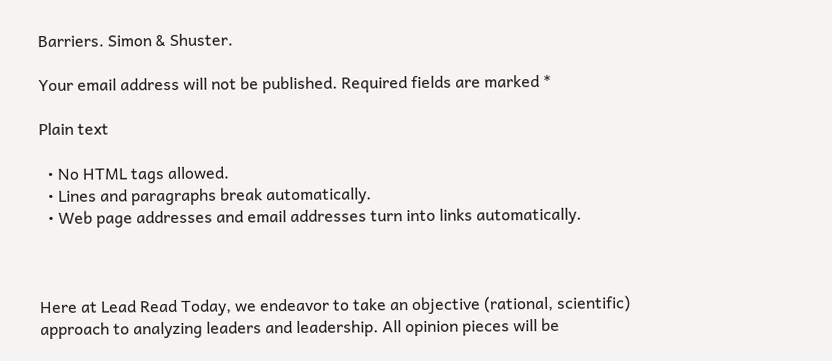Barriers. Simon & Shuster.

Your email address will not be published. Required fields are marked *

Plain text

  • No HTML tags allowed.
  • Lines and paragraphs break automatically.
  • Web page addresses and email addresses turn into links automatically.



Here at Lead Read Today, we endeavor to take an objective (rational, scientific) approach to analyzing leaders and leadership. All opinion pieces will be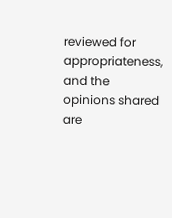reviewed for appropriateness, and the opinions shared are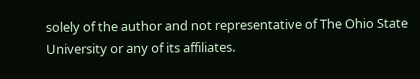solely of the author and not representative of The Ohio State University or any of its affiliates.